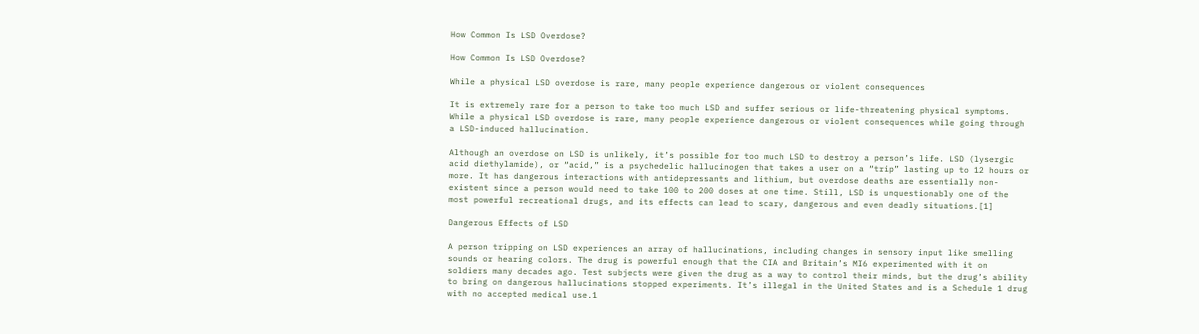How Common Is LSD Overdose?

How Common Is LSD Overdose?

While a physical LSD overdose is rare, many people experience dangerous or violent consequences

It is extremely rare for a person to take too much LSD and suffer serious or life-threatening physical symptoms. While a physical LSD overdose is rare, many people experience dangerous or violent consequences while going through a LSD-induced hallucination.

Although an overdose on LSD is unlikely, it’s possible for too much LSD to destroy a person’s life. LSD (lysergic acid diethylamide), or “acid,” is a psychedelic hallucinogen that takes a user on a “trip” lasting up to 12 hours or more. It has dangerous interactions with antidepressants and lithium, but overdose deaths are essentially non-existent since a person would need to take 100 to 200 doses at one time. Still, LSD is unquestionably one of the most powerful recreational drugs, and its effects can lead to scary, dangerous and even deadly situations.[1]

Dangerous Effects of LSD

A person tripping on LSD experiences an array of hallucinations, including changes in sensory input like smelling sounds or hearing colors. The drug is powerful enough that the CIA and Britain’s MI6 experimented with it on soldiers many decades ago. Test subjects were given the drug as a way to control their minds, but the drug’s ability to bring on dangerous hallucinations stopped experiments. It’s illegal in the United States and is a Schedule 1 drug with no accepted medical use.1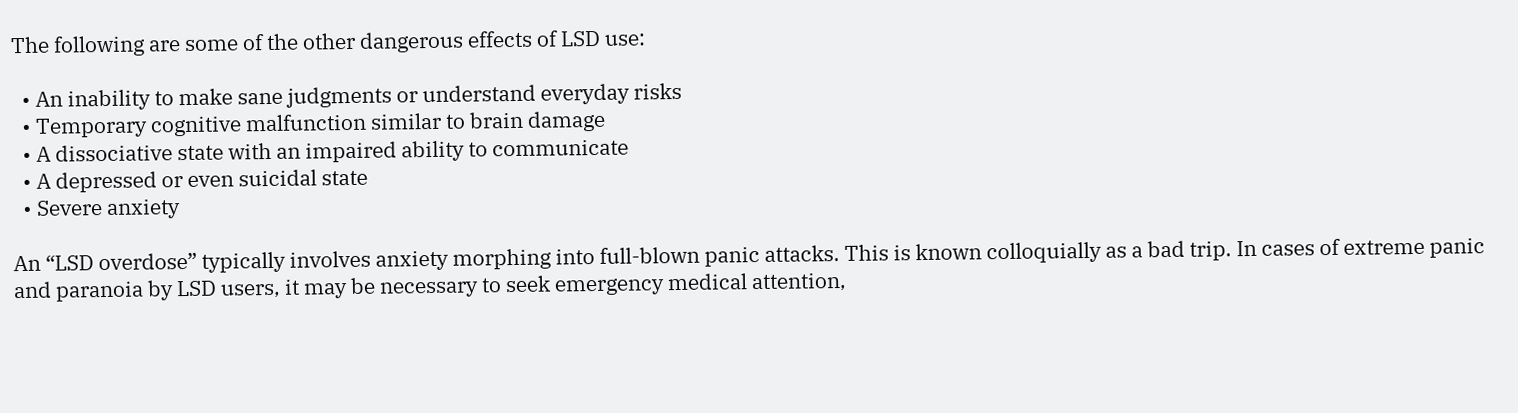The following are some of the other dangerous effects of LSD use:

  • An inability to make sane judgments or understand everyday risks
  • Temporary cognitive malfunction similar to brain damage
  • A dissociative state with an impaired ability to communicate
  • A depressed or even suicidal state
  • Severe anxiety

An “LSD overdose” typically involves anxiety morphing into full-blown panic attacks. This is known colloquially as a bad trip. In cases of extreme panic and paranoia by LSD users, it may be necessary to seek emergency medical attention,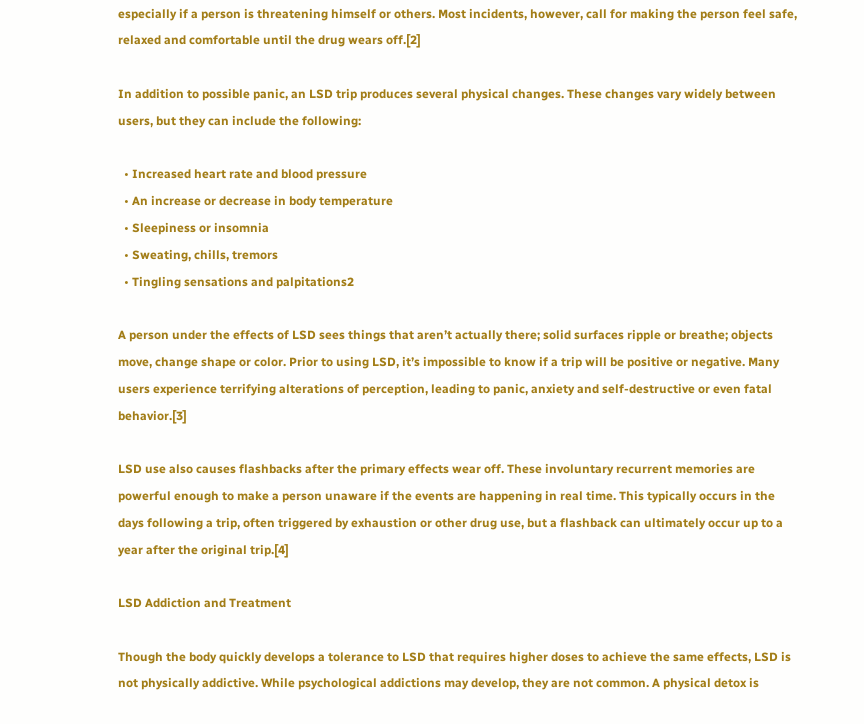especially if a person is threatening himself or others. Most incidents, however, call for making the person feel safe, relaxed and comfortable until the drug wears off.[2]

In addition to possible panic, an LSD trip produces several physical changes. These changes vary widely between users, but they can include the following:

  • Increased heart rate and blood pressure
  • An increase or decrease in body temperature
  • Sleepiness or insomnia
  • Sweating, chills, tremors
  • Tingling sensations and palpitations2

A person under the effects of LSD sees things that aren’t actually there; solid surfaces ripple or breathe; objects move, change shape or color. Prior to using LSD, it’s impossible to know if a trip will be positive or negative. Many users experience terrifying alterations of perception, leading to panic, anxiety and self-destructive or even fatal behavior.[3]

LSD use also causes flashbacks after the primary effects wear off. These involuntary recurrent memories are powerful enough to make a person unaware if the events are happening in real time. This typically occurs in the days following a trip, often triggered by exhaustion or other drug use, but a flashback can ultimately occur up to a year after the original trip.[4]

LSD Addiction and Treatment

Though the body quickly develops a tolerance to LSD that requires higher doses to achieve the same effects, LSD is not physically addictive. While psychological addictions may develop, they are not common. A physical detox is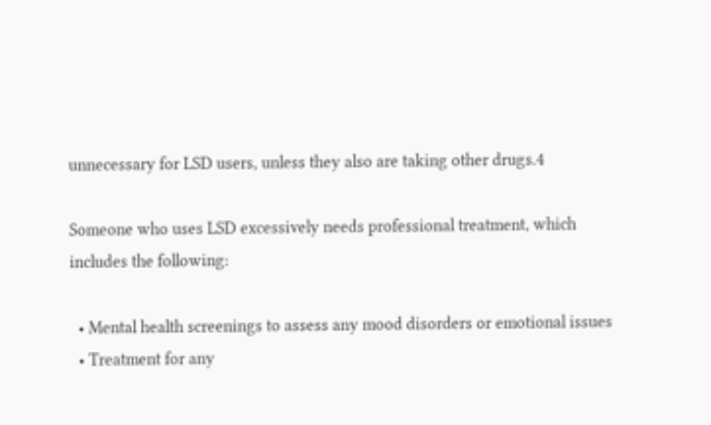unnecessary for LSD users, unless they also are taking other drugs.4

Someone who uses LSD excessively needs professional treatment, which includes the following:

  • Mental health screenings to assess any mood disorders or emotional issues
  • Treatment for any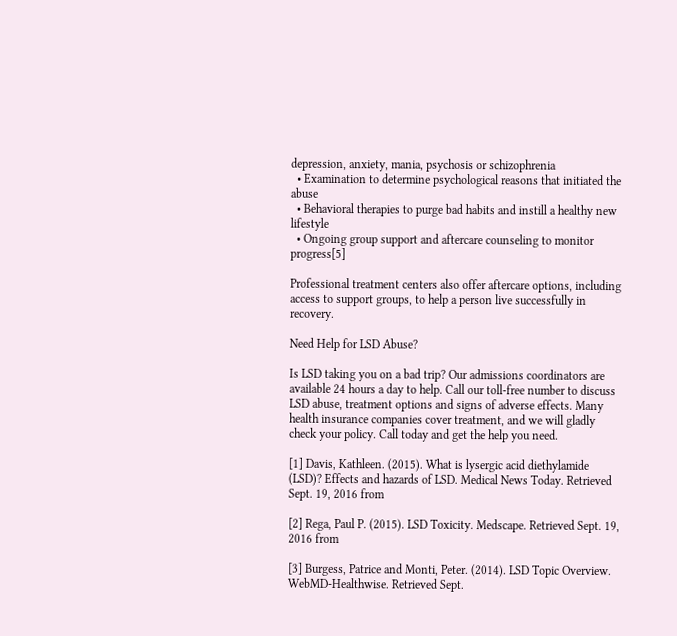depression, anxiety, mania, psychosis or schizophrenia
  • Examination to determine psychological reasons that initiated the abuse
  • Behavioral therapies to purge bad habits and instill a healthy new lifestyle
  • Ongoing group support and aftercare counseling to monitor progress[5]

Professional treatment centers also offer aftercare options, including access to support groups, to help a person live successfully in recovery.

Need Help for LSD Abuse?

Is LSD taking you on a bad trip? Our admissions coordinators are available 24 hours a day to help. Call our toll-free number to discuss LSD abuse, treatment options and signs of adverse effects. Many health insurance companies cover treatment, and we will gladly check your policy. Call today and get the help you need.

[1] Davis, Kathleen. (2015). What is lysergic acid diethylamide (LSD)? Effects and hazards of LSD. Medical News Today. Retrieved Sept. 19, 2016 from

[2] Rega, Paul P. (2015). LSD Toxicity. Medscape. Retrieved Sept. 19, 2016 from

[3] Burgess, Patrice and Monti, Peter. (2014). LSD Topic Overview. WebMD-Healthwise. Retrieved Sept.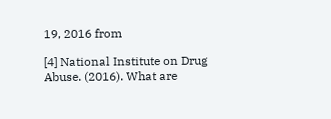19, 2016 from

[4] National Institute on Drug Abuse. (2016). What are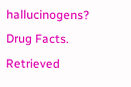hallucinogens? Drug Facts. Retrieved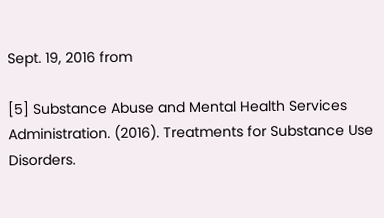Sept. 19, 2016 from

[5] Substance Abuse and Mental Health Services Administration. (2016). Treatments for Substance Use Disorders.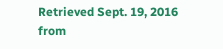Retrieved Sept. 19, 2016 from